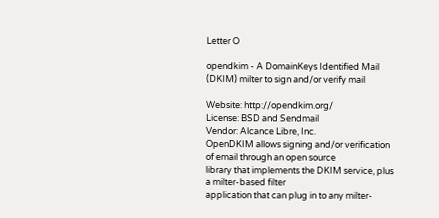Letter O

opendkim - A DomainKeys Identified Mail (DKIM) milter to sign and/or verify mail

Website: http://opendkim.org/
License: BSD and Sendmail
Vendor: Alcance Libre, Inc.
OpenDKIM allows signing and/or verification of email through an open source
library that implements the DKIM service, plus a milter-based filter
application that can plug in to any milter-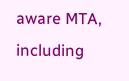aware MTA, including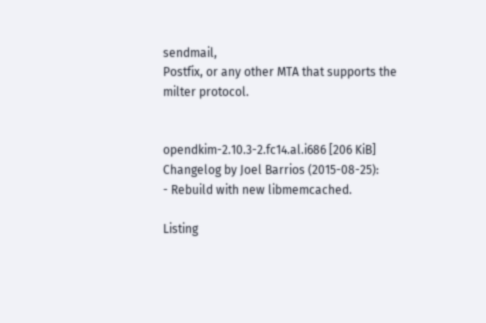sendmail,
Postfix, or any other MTA that supports the milter protocol.


opendkim-2.10.3-2.fc14.al.i686 [206 KiB] Changelog by Joel Barrios (2015-08-25):
- Rebuild with new libmemcached.

Listing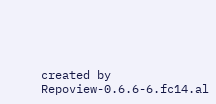created by Repoview-0.6.6-6.fc14.al